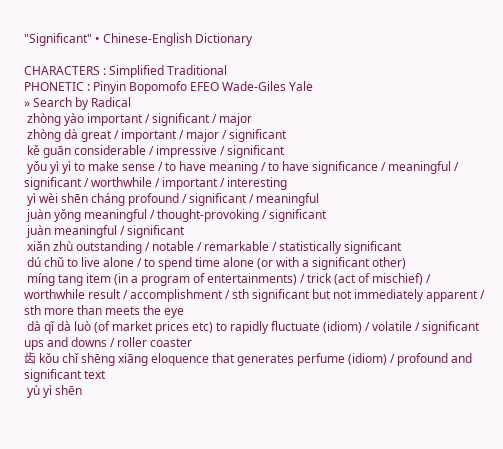"Significant" • Chinese-English Dictionary

CHARACTERS : Simplified Traditional
PHONETIC : Pinyin Bopomofo EFEO Wade-Giles Yale
» Search by Radical
 zhòng yào important / significant / major
 zhòng dà great / important / major / significant
 kě guān considerable / impressive / significant
 yǒu yì yì to make sense / to have meaning / to have significance / meaningful / significant / worthwhile / important / interesting
 yì wèi shēn cháng profound / significant / meaningful
 juàn yǒng meaningful / thought-provoking / significant
 juàn meaningful / significant
 xiǎn zhù outstanding / notable / remarkable / statistically significant
 dú chǔ to live alone / to spend time alone (or with a significant other)
 míng tang item (in a program of entertainments) / trick (act of mischief) / worthwhile result / accomplishment / sth significant but not immediately apparent / sth more than meets the eye
 dà qǐ dà luò (of market prices etc) to rapidly fluctuate (idiom) / volatile / significant ups and downs / roller coaster
齿 kǒu chǐ shēng xiāng eloquence that generates perfume (idiom) / profound and significant text
 yù yì shēn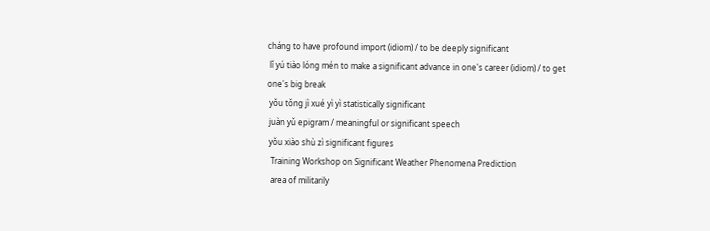cháng to have profound import (idiom) / to be deeply significant
 lǐ yú tiào lóng mén to make a significant advance in one's career (idiom) / to get one's big break
 yǒu tǒng jì xué yì yì statistically significant
 juàn yǔ epigram / meaningful or significant speech
 yǒu xiào shù zì significant figures
  Training Workshop on Significant Weather Phenomena Prediction
  area of militarily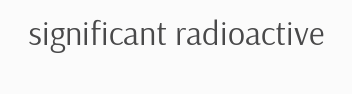significant radioactive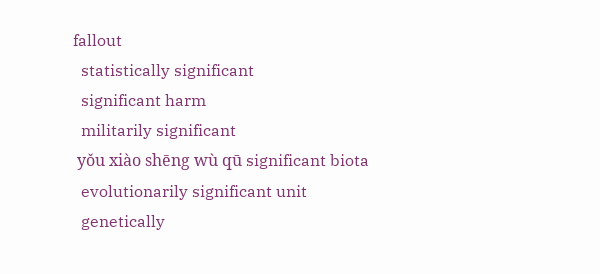fallout
  statistically significant
  significant harm
  militarily significant
 yǒu xiào shēng wù qū significant biota
  evolutionarily significant unit
  genetically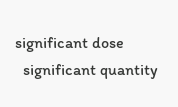significant dose
  significant quantity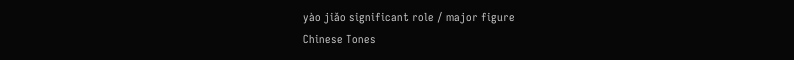yào jiǎo significant role / major figure
Chinese Tones